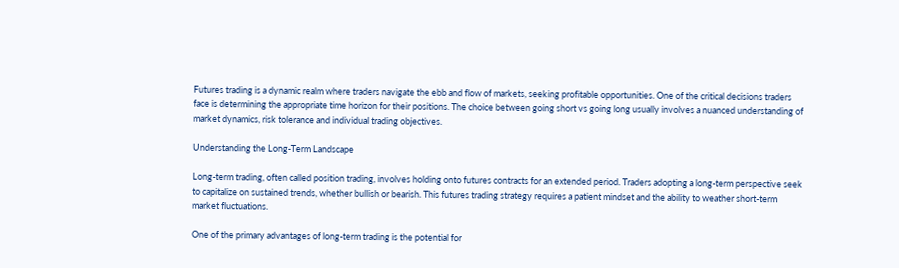Futures trading is a dynamic realm where traders navigate the ebb and flow of markets, seeking profitable opportunities. One of the critical decisions traders face is determining the appropriate time horizon for their positions. The choice between going short vs going long usually involves a nuanced understanding of market dynamics, risk tolerance and individual trading objectives.

Understanding the Long-Term Landscape

Long-term trading, often called position trading, involves holding onto futures contracts for an extended period. Traders adopting a long-term perspective seek to capitalize on sustained trends, whether bullish or bearish. This futures trading strategy requires a patient mindset and the ability to weather short-term market fluctuations.

One of the primary advantages of long-term trading is the potential for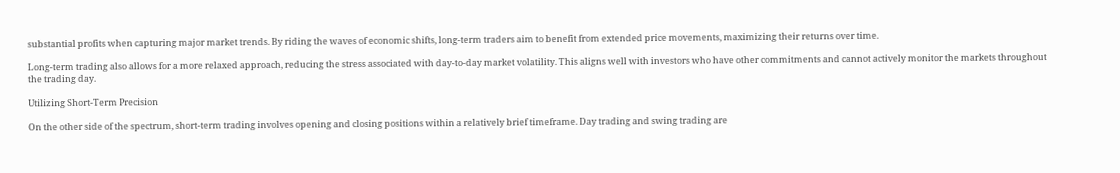substantial profits when capturing major market trends. By riding the waves of economic shifts, long-term traders aim to benefit from extended price movements, maximizing their returns over time.

Long-term trading also allows for a more relaxed approach, reducing the stress associated with day-to-day market volatility. This aligns well with investors who have other commitments and cannot actively monitor the markets throughout the trading day.

Utilizing Short-Term Precision

On the other side of the spectrum, short-term trading involves opening and closing positions within a relatively brief timeframe. Day trading and swing trading are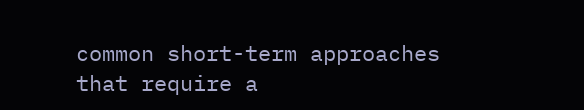common short-term approaches that require a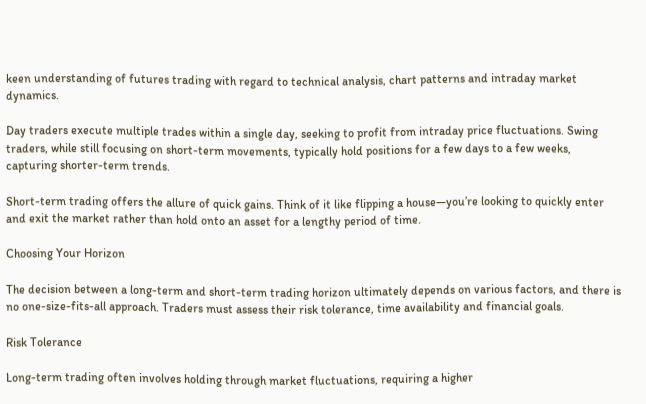keen understanding of futures trading with regard to technical analysis, chart patterns and intraday market dynamics.

Day traders execute multiple trades within a single day, seeking to profit from intraday price fluctuations. Swing traders, while still focusing on short-term movements, typically hold positions for a few days to a few weeks, capturing shorter-term trends.

Short-term trading offers the allure of quick gains. Think of it like flipping a house—you’re looking to quickly enter and exit the market rather than hold onto an asset for a lengthy period of time.

Choosing Your Horizon

The decision between a long-term and short-term trading horizon ultimately depends on various factors, and there is no one-size-fits-all approach. Traders must assess their risk tolerance, time availability and financial goals.

Risk Tolerance

Long-term trading often involves holding through market fluctuations, requiring a higher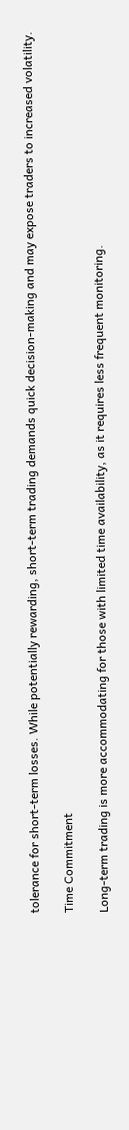tolerance for short-term losses. While potentially rewarding, short-term trading demands quick decision-making and may expose traders to increased volatility.

Time Commitment

Long-term trading is more accommodating for those with limited time availability, as it requires less frequent monitoring.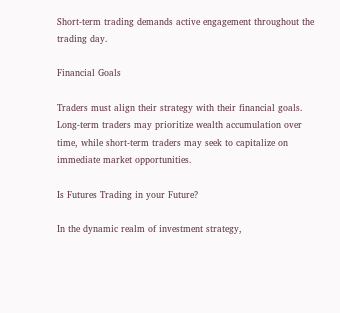Short-term trading demands active engagement throughout the trading day.

Financial Goals

Traders must align their strategy with their financial goals. Long-term traders may prioritize wealth accumulation over time, while short-term traders may seek to capitalize on immediate market opportunities.

Is Futures Trading in your Future?

In the dynamic realm of investment strategy,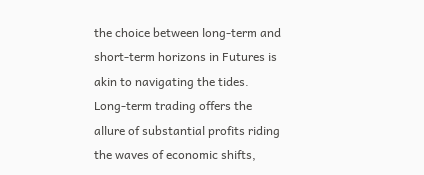the choice between long-term and short-term horizons in Futures is akin to navigating the tides. Long-term trading offers the allure of substantial profits riding the waves of economic shifts,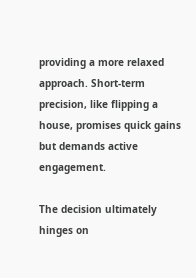providing a more relaxed approach. Short-term precision, like flipping a house, promises quick gains but demands active engagement.

The decision ultimately hinges on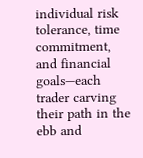individual risk tolerance, time commitment, and financial goals—each trader carving their path in the ebb and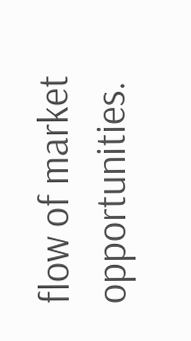flow of market opportunities.